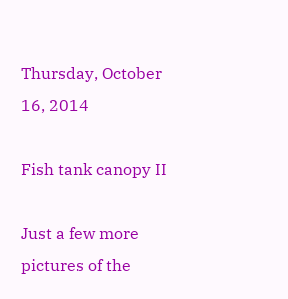Thursday, October 16, 2014

Fish tank canopy II

Just a few more pictures of the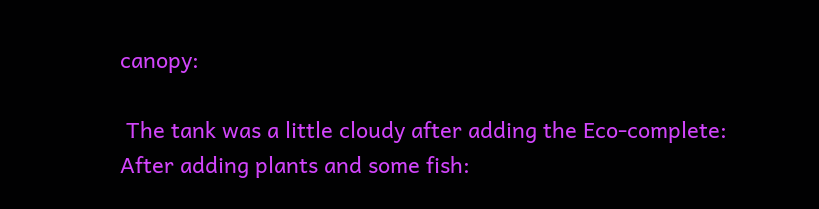canopy:

 The tank was a little cloudy after adding the Eco-complete:
After adding plants and some fish: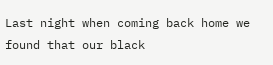Last night when coming back home we found that our black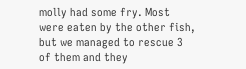molly had some fry. Most were eaten by the other fish, but we managed to rescue 3 of them and they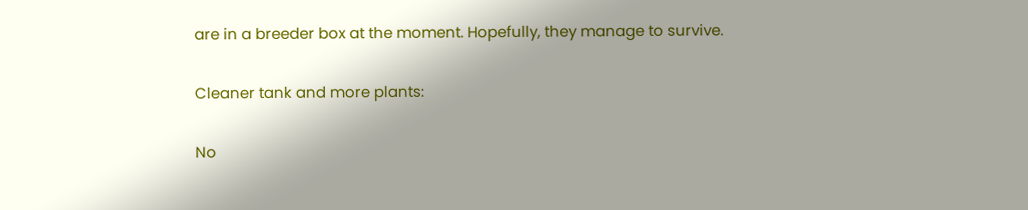are in a breeder box at the moment. Hopefully, they manage to survive.

Cleaner tank and more plants:

No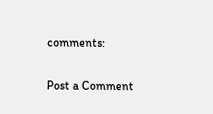comments:

Post a Comment